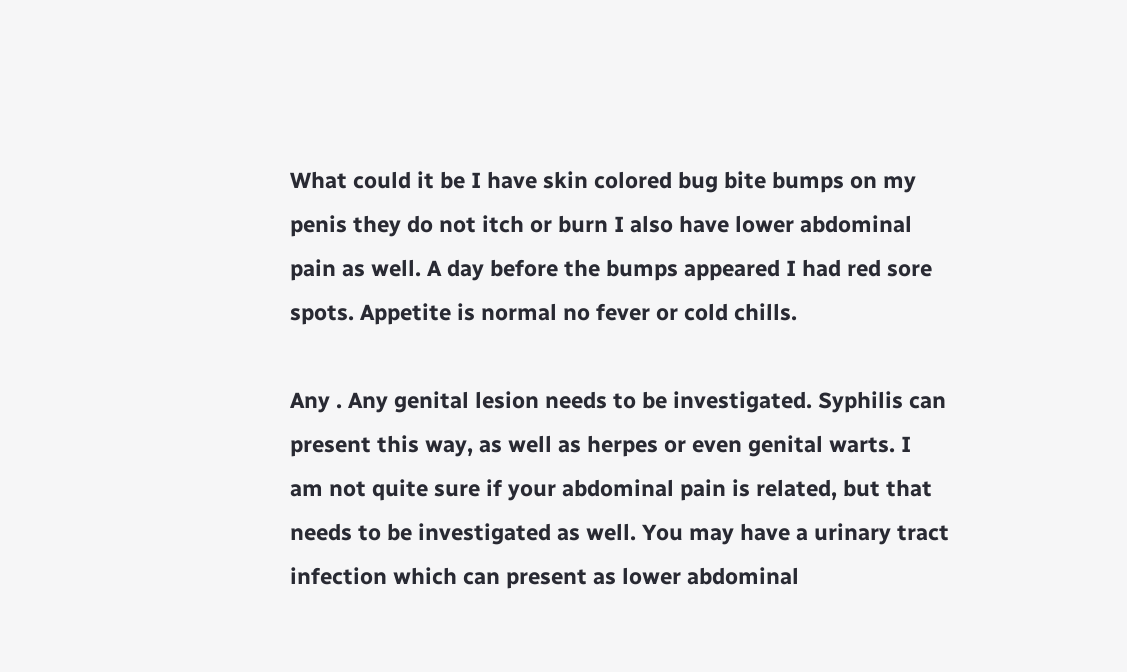What could it be I have skin colored bug bite bumps on my penis they do not itch or burn I also have lower abdominal pain as well. A day before the bumps appeared I had red sore spots. Appetite is normal no fever or cold chills.

Any . Any genital lesion needs to be investigated. Syphilis can present this way, as well as herpes or even genital warts. I am not quite sure if your abdominal pain is related, but that needs to be investigated as well. You may have a urinary tract infection which can present as lower abdominal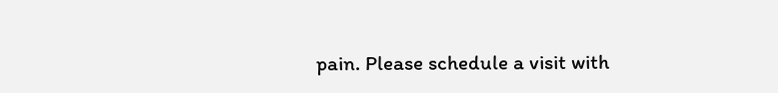pain. Please schedule a visit with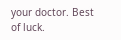your doctor. Best of luck.